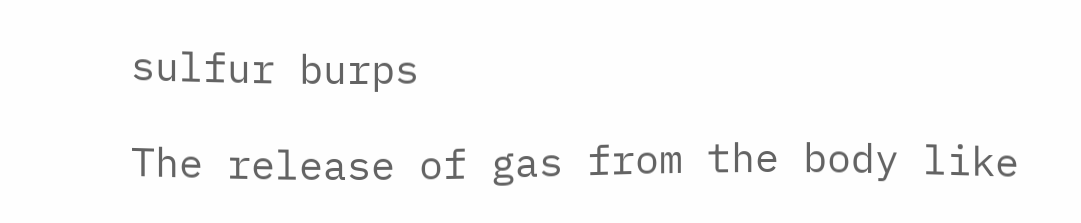sulfur burps

The release of gas from the body like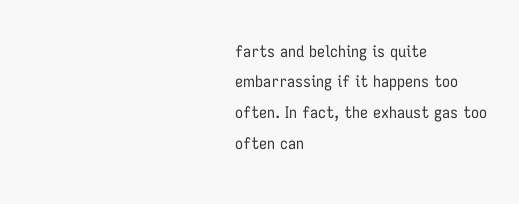farts and belching is quite embarrassing if it happens too often. In fact, the exhaust gas too often can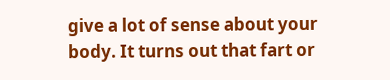give a lot of sense about your body. It turns out that fart or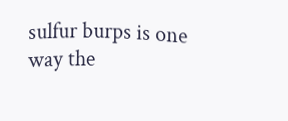sulfur burps is one way the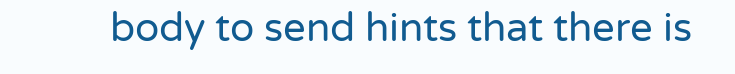body to send hints that there is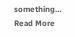something… Read More